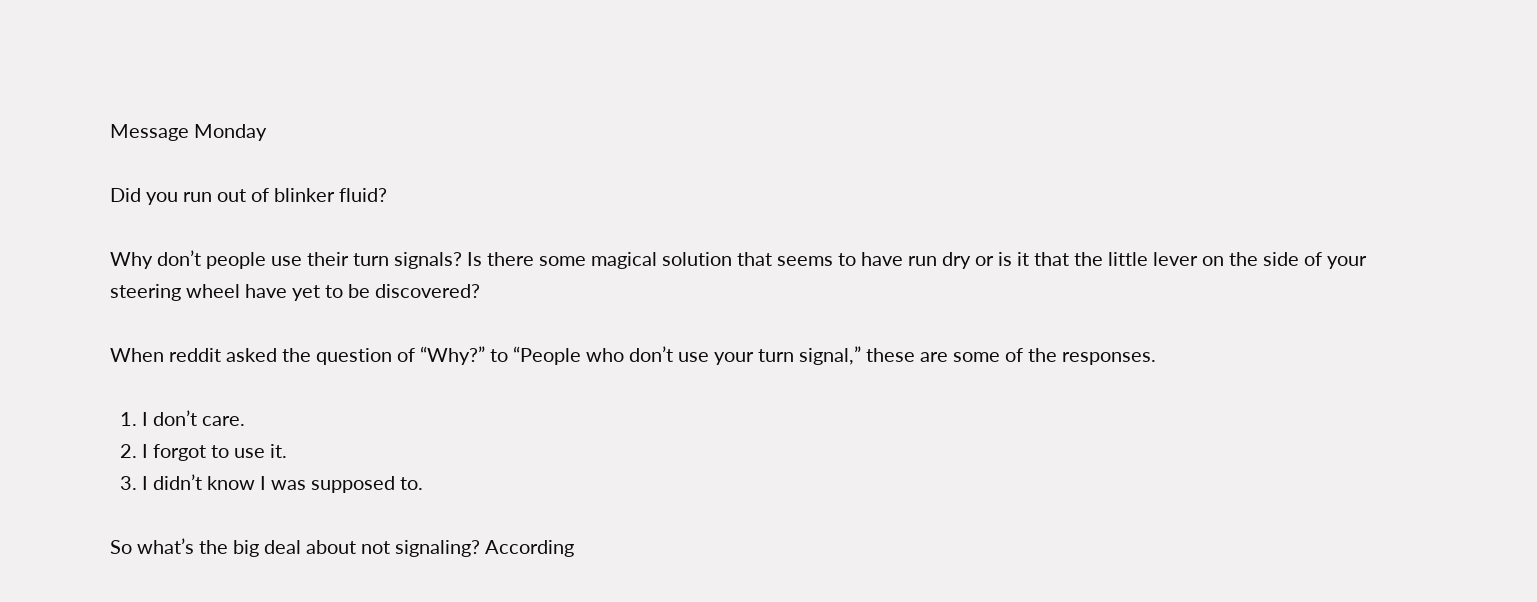Message Monday

Did you run out of blinker fluid?

Why don’t people use their turn signals? Is there some magical solution that seems to have run dry or is it that the little lever on the side of your steering wheel have yet to be discovered?

When reddit asked the question of “Why?” to “People who don’t use your turn signal,” these are some of the responses.

  1. I don’t care.
  2. I forgot to use it.
  3. I didn’t know I was supposed to.

So what’s the big deal about not signaling? According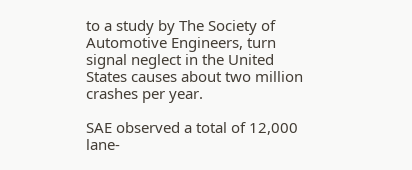to a study by The Society of Automotive Engineers, turn signal neglect in the United States causes about two million crashes per year.

SAE observed a total of 12,000 lane-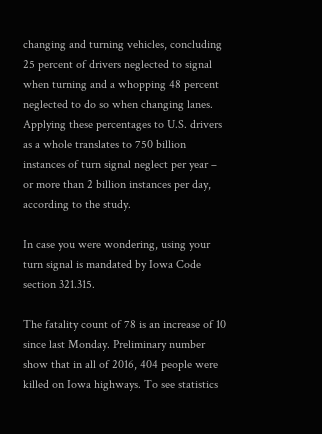changing and turning vehicles, concluding 25 percent of drivers neglected to signal when turning and a whopping 48 percent neglected to do so when changing lanes. Applying these percentages to U.S. drivers as a whole translates to 750 billion instances of turn signal neglect per year – or more than 2 billion instances per day, according to the study.

In case you were wondering, using your turn signal is mandated by Iowa Code section 321.315.

The fatality count of 78 is an increase of 10 since last Monday. Preliminary number show that in all of 2016, 404 people were killed on Iowa highways. To see statistics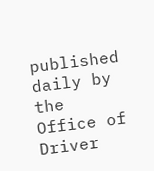published daily by the Office of Driver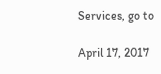Services, go to

April 17, 2017